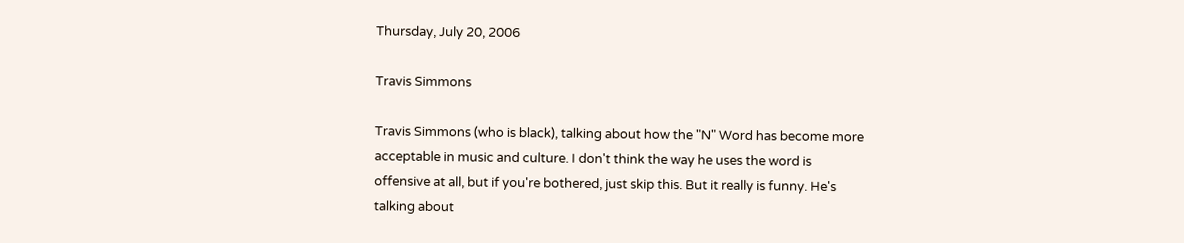Thursday, July 20, 2006

Travis Simmons

Travis Simmons (who is black), talking about how the "N" Word has become more acceptable in music and culture. I don't think the way he uses the word is offensive at all, but if you're bothered, just skip this. But it really is funny. He's talking about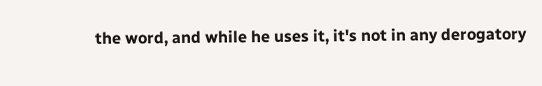the word, and while he uses it, it's not in any derogatory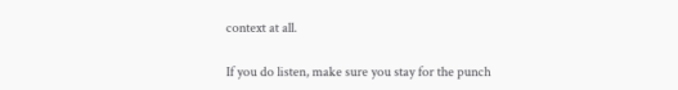context at all.

If you do listen, make sure you stay for the punch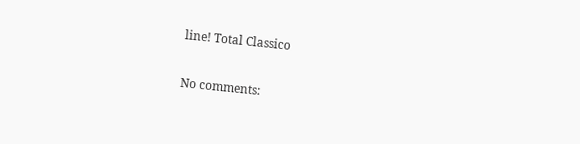line! Total Classico

No comments: